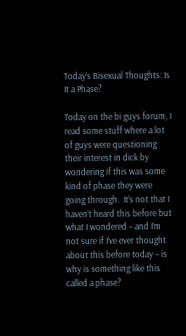Today’s Bisexual Thoughts: Is It a Phase?

Today on the bi guys forum, I read some stuff where a lot of guys were questioning their interest in dick by wondering if this was some kind of phase they were going through.  It’s not that I haven’t heard this before but what I wondered – and I’m not sure if I’ve ever thought about this before today – is why is something like this called a phase?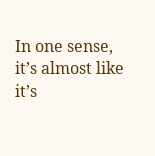In one sense, it’s almost like it’s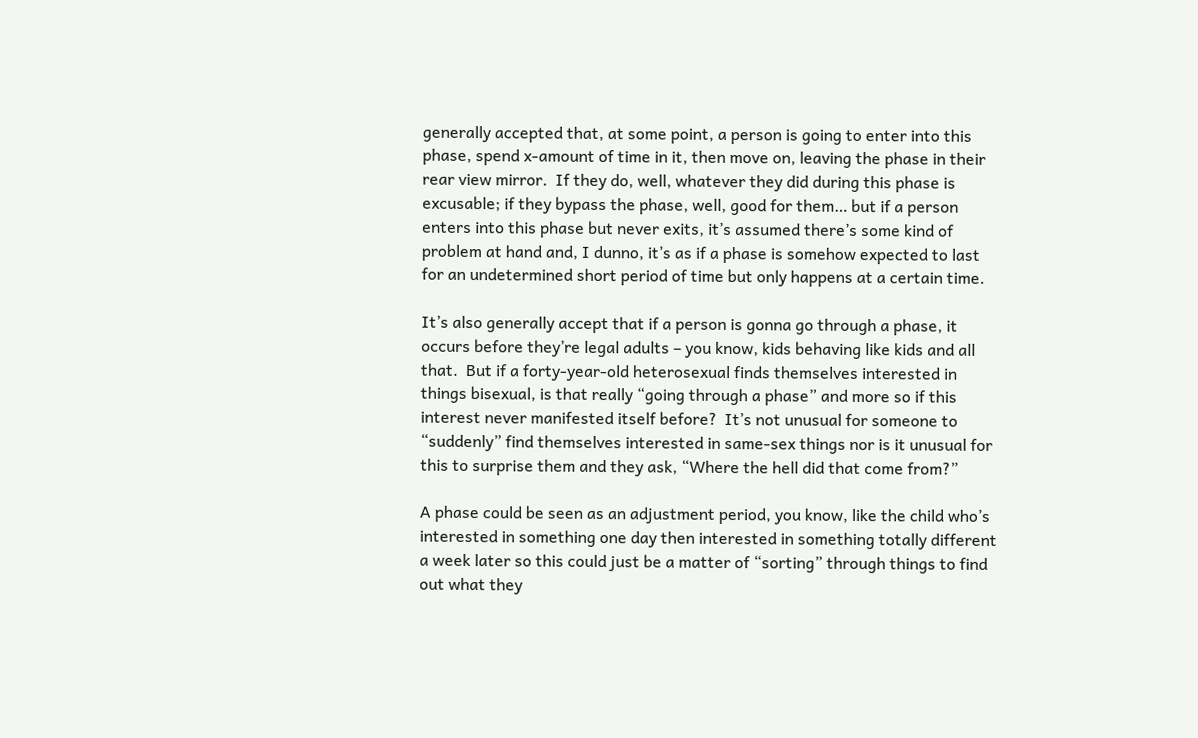generally accepted that, at some point, a person is going to enter into this phase, spend x-amount of time in it, then move on, leaving the phase in their rear view mirror.  If they do, well, whatever they did during this phase is excusable; if they bypass the phase, well, good for them… but if a person enters into this phase but never exits, it’s assumed there’s some kind of problem at hand and, I dunno, it’s as if a phase is somehow expected to last for an undetermined short period of time but only happens at a certain time.

It’s also generally accept that if a person is gonna go through a phase, it occurs before they’re legal adults – you know, kids behaving like kids and all that.  But if a forty-year-old heterosexual finds themselves interested in things bisexual, is that really “going through a phase” and more so if this interest never manifested itself before?  It’s not unusual for someone to “suddenly” find themselves interested in same-sex things nor is it unusual for this to surprise them and they ask, “Where the hell did that come from?”

A phase could be seen as an adjustment period, you know, like the child who’s interested in something one day then interested in something totally different a week later so this could just be a matter of “sorting” through things to find out what they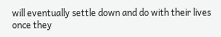will eventually settle down and do with their lives once they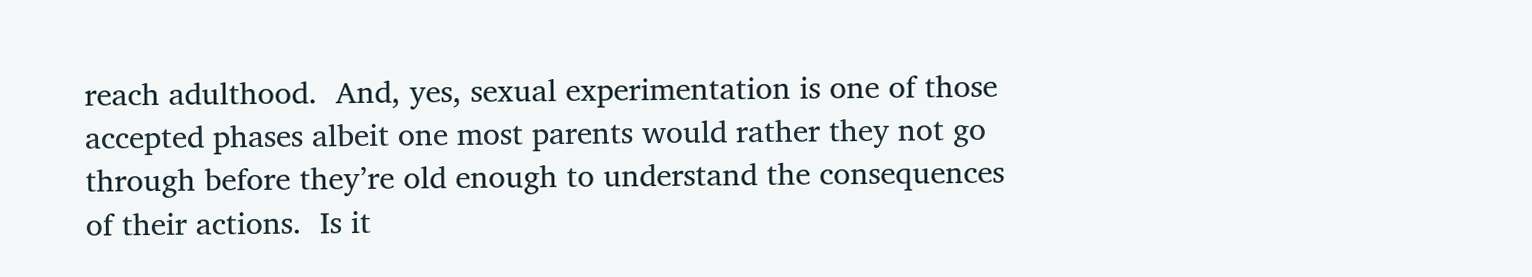reach adulthood.  And, yes, sexual experimentation is one of those accepted phases albeit one most parents would rather they not go through before they’re old enough to understand the consequences of their actions.  Is it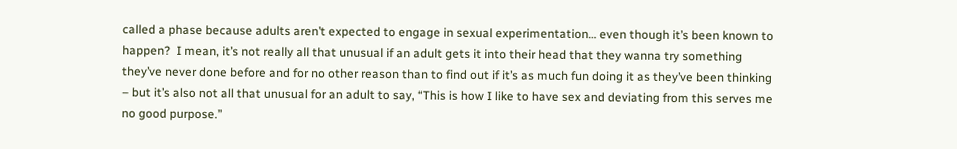called a phase because adults aren’t expected to engage in sexual experimentation… even though it’s been known to happen?  I mean, it’s not really all that unusual if an adult gets it into their head that they wanna try something they’ve never done before and for no other reason than to find out if it’s as much fun doing it as they’ve been thinking – but it’s also not all that unusual for an adult to say, “This is how I like to have sex and deviating from this serves me no good purpose.”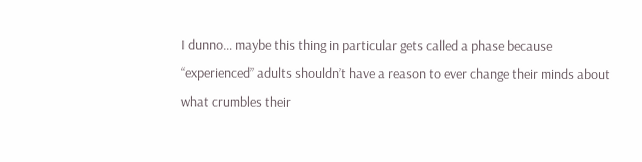I dunno… maybe this thing in particular gets called a phase because “experienced” adults shouldn’t have a reason to ever change their minds about what crumbles their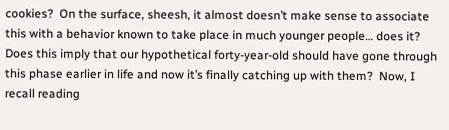cookies?  On the surface, sheesh, it almost doesn’t make sense to associate this with a behavior known to take place in much younger people… does it?  Does this imply that our hypothetical forty-year-old should have gone through this phase earlier in life and now it’s finally catching up with them?  Now, I recall reading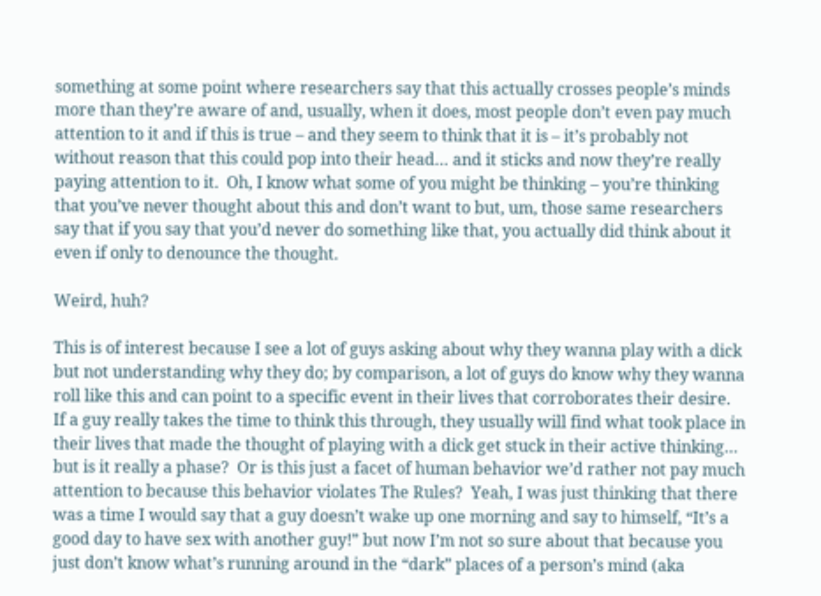something at some point where researchers say that this actually crosses people’s minds more than they’re aware of and, usually, when it does, most people don’t even pay much attention to it and if this is true – and they seem to think that it is – it’s probably not without reason that this could pop into their head… and it sticks and now they’re really paying attention to it.  Oh, I know what some of you might be thinking – you’re thinking that you’ve never thought about this and don’t want to but, um, those same researchers say that if you say that you’d never do something like that, you actually did think about it even if only to denounce the thought.

Weird, huh?

This is of interest because I see a lot of guys asking about why they wanna play with a dick but not understanding why they do; by comparison, a lot of guys do know why they wanna roll like this and can point to a specific event in their lives that corroborates their desire.  If a guy really takes the time to think this through, they usually will find what took place in their lives that made the thought of playing with a dick get stuck in their active thinking… but is it really a phase?  Or is this just a facet of human behavior we’d rather not pay much attention to because this behavior violates The Rules?  Yeah, I was just thinking that there was a time I would say that a guy doesn’t wake up one morning and say to himself, “It’s a good day to have sex with another guy!” but now I’m not so sure about that because you just don’t know what’s running around in the “dark” places of a person’s mind (aka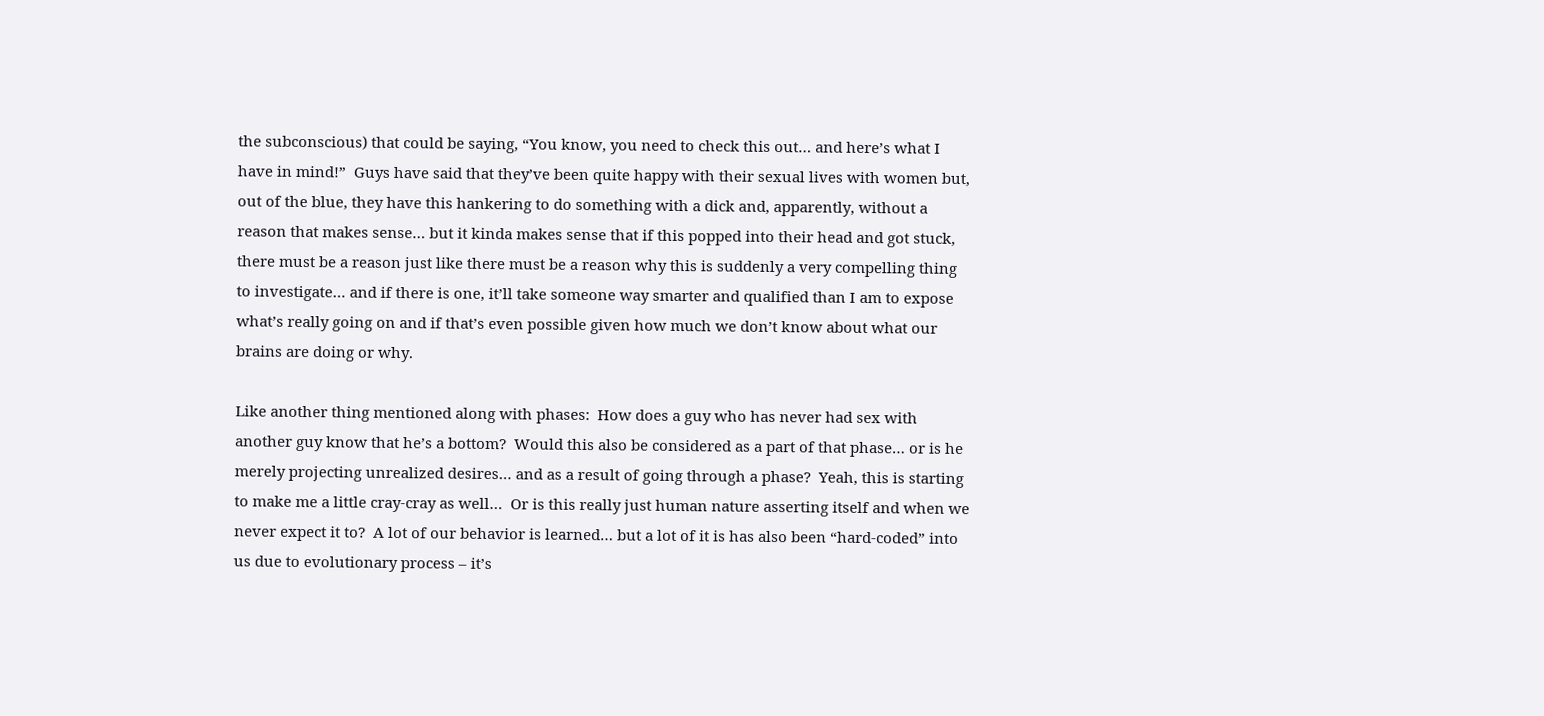the subconscious) that could be saying, “You know, you need to check this out… and here’s what I have in mind!”  Guys have said that they’ve been quite happy with their sexual lives with women but, out of the blue, they have this hankering to do something with a dick and, apparently, without a reason that makes sense… but it kinda makes sense that if this popped into their head and got stuck, there must be a reason just like there must be a reason why this is suddenly a very compelling thing to investigate… and if there is one, it’ll take someone way smarter and qualified than I am to expose what’s really going on and if that’s even possible given how much we don’t know about what our brains are doing or why.

Like another thing mentioned along with phases:  How does a guy who has never had sex with another guy know that he’s a bottom?  Would this also be considered as a part of that phase… or is he merely projecting unrealized desires… and as a result of going through a phase?  Yeah, this is starting to make me a little cray-cray as well…  Or is this really just human nature asserting itself and when we never expect it to?  A lot of our behavior is learned… but a lot of it is has also been “hard-coded” into us due to evolutionary process – it’s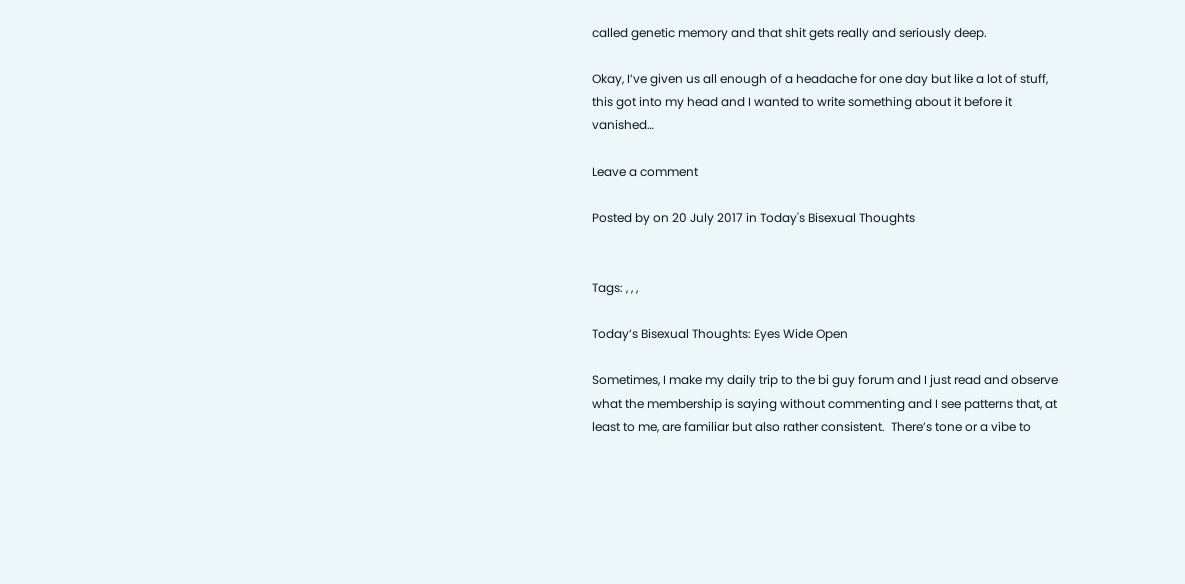called genetic memory and that shit gets really and seriously deep.

Okay, I’ve given us all enough of a headache for one day but like a lot of stuff, this got into my head and I wanted to write something about it before it vanished…

Leave a comment

Posted by on 20 July 2017 in Today's Bisexual Thoughts


Tags: , , ,

Today’s Bisexual Thoughts: Eyes Wide Open

Sometimes, I make my daily trip to the bi guy forum and I just read and observe what the membership is saying without commenting and I see patterns that, at least to me, are familiar but also rather consistent.  There’s tone or a vibe to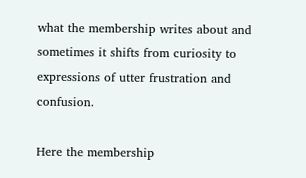what the membership writes about and sometimes it shifts from curiosity to expressions of utter frustration and confusion.

Here the membership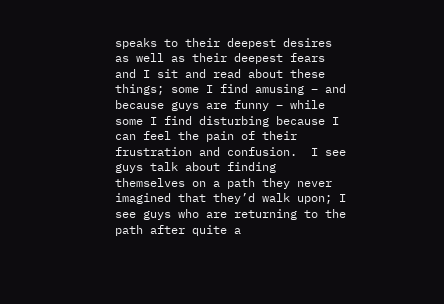speaks to their deepest desires as well as their deepest fears and I sit and read about these things; some I find amusing – and because guys are funny – while some I find disturbing because I can feel the pain of their frustration and confusion.  I see guys talk about finding themselves on a path they never imagined that they’d walk upon; I see guys who are returning to the path after quite a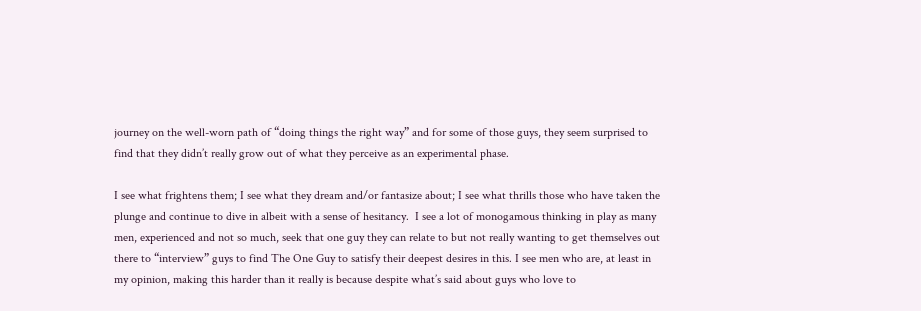journey on the well-worn path of “doing things the right way” and for some of those guys, they seem surprised to find that they didn’t really grow out of what they perceive as an experimental phase.

I see what frightens them; I see what they dream and/or fantasize about; I see what thrills those who have taken the plunge and continue to dive in albeit with a sense of hesitancy.  I see a lot of monogamous thinking in play as many men, experienced and not so much, seek that one guy they can relate to but not really wanting to get themselves out there to “interview” guys to find The One Guy to satisfy their deepest desires in this. I see men who are, at least in my opinion, making this harder than it really is because despite what’s said about guys who love to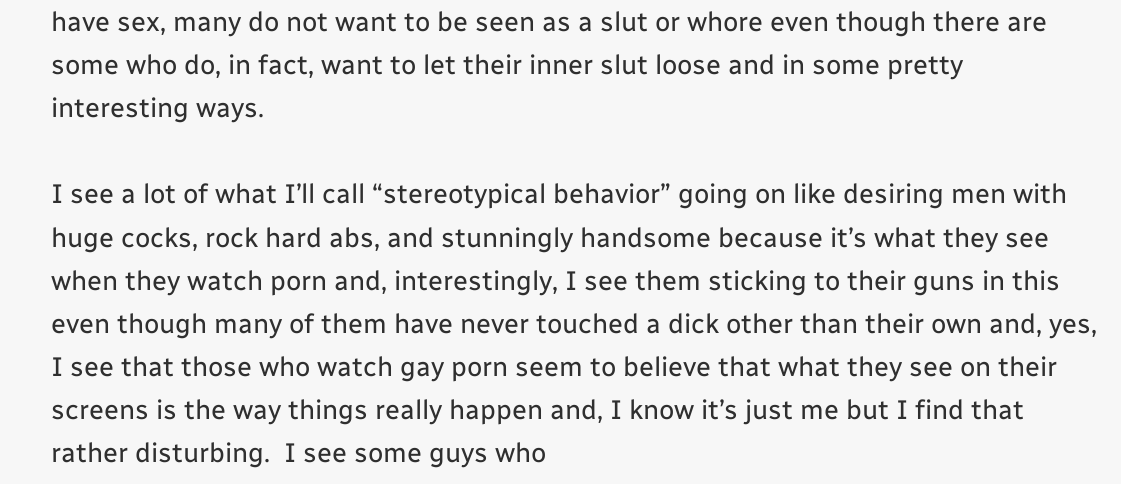have sex, many do not want to be seen as a slut or whore even though there are some who do, in fact, want to let their inner slut loose and in some pretty interesting ways.

I see a lot of what I’ll call “stereotypical behavior” going on like desiring men with huge cocks, rock hard abs, and stunningly handsome because it’s what they see when they watch porn and, interestingly, I see them sticking to their guns in this even though many of them have never touched a dick other than their own and, yes, I see that those who watch gay porn seem to believe that what they see on their screens is the way things really happen and, I know it’s just me but I find that rather disturbing.  I see some guys who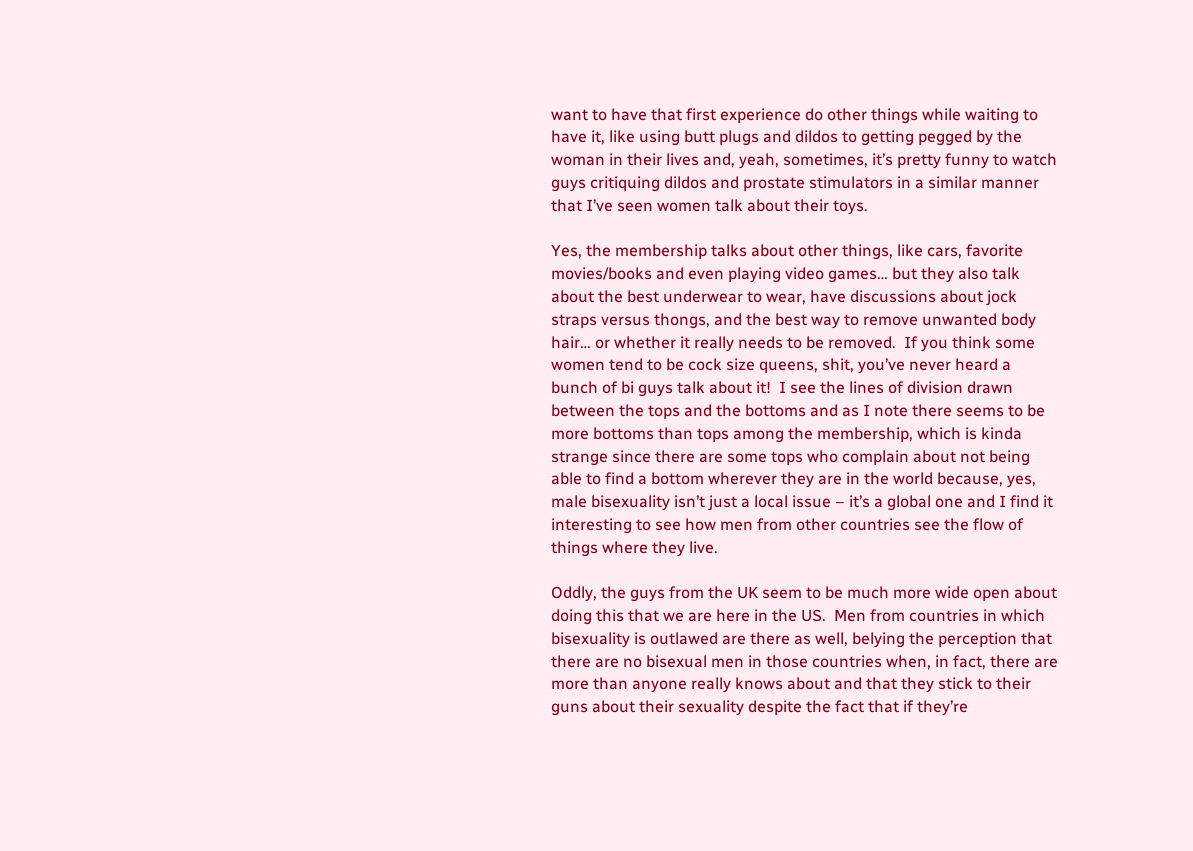want to have that first experience do other things while waiting to have it, like using butt plugs and dildos to getting pegged by the woman in their lives and, yeah, sometimes, it’s pretty funny to watch guys critiquing dildos and prostate stimulators in a similar manner that I’ve seen women talk about their toys.

Yes, the membership talks about other things, like cars, favorite movies/books and even playing video games… but they also talk about the best underwear to wear, have discussions about jock straps versus thongs, and the best way to remove unwanted body hair… or whether it really needs to be removed.  If you think some women tend to be cock size queens, shit, you’ve never heard a bunch of bi guys talk about it!  I see the lines of division drawn between the tops and the bottoms and as I note there seems to be more bottoms than tops among the membership, which is kinda strange since there are some tops who complain about not being able to find a bottom wherever they are in the world because, yes, male bisexuality isn’t just a local issue – it’s a global one and I find it interesting to see how men from other countries see the flow of things where they live.

Oddly, the guys from the UK seem to be much more wide open about doing this that we are here in the US.  Men from countries in which bisexuality is outlawed are there as well, belying the perception that there are no bisexual men in those countries when, in fact, there are more than anyone really knows about and that they stick to their guns about their sexuality despite the fact that if they’re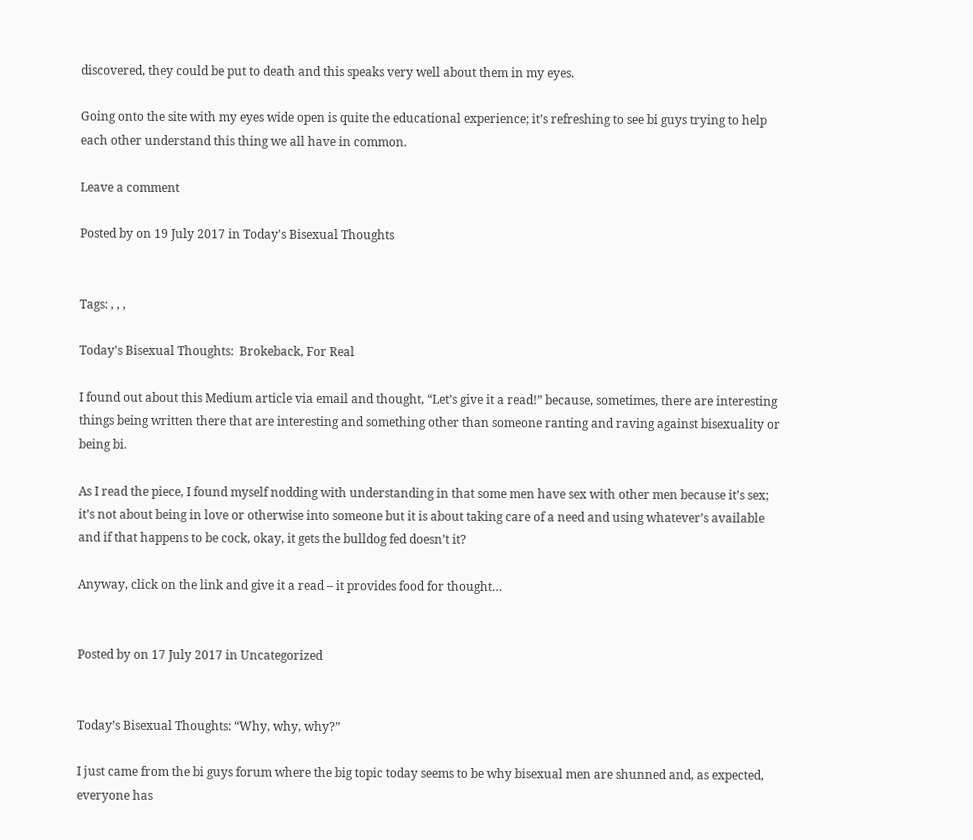discovered, they could be put to death and this speaks very well about them in my eyes.

Going onto the site with my eyes wide open is quite the educational experience; it’s refreshing to see bi guys trying to help each other understand this thing we all have in common.

Leave a comment

Posted by on 19 July 2017 in Today's Bisexual Thoughts


Tags: , , ,

Today’s Bisexual Thoughts:  Brokeback, For Real

I found out about this Medium article via email and thought, “Let’s give it a read!” because, sometimes, there are interesting things being written there that are interesting and something other than someone ranting and raving against bisexuality or being bi.

As I read the piece, I found myself nodding with understanding in that some men have sex with other men because it’s sex; it’s not about being in love or otherwise into someone but it is about taking care of a need and using whatever’s available and if that happens to be cock, okay, it gets the bulldog fed doesn’t it?

Anyway, click on the link and give it a read – it provides food for thought…


Posted by on 17 July 2017 in Uncategorized


Today’s Bisexual Thoughts: “Why, why, why?”

I just came from the bi guys forum where the big topic today seems to be why bisexual men are shunned and, as expected, everyone has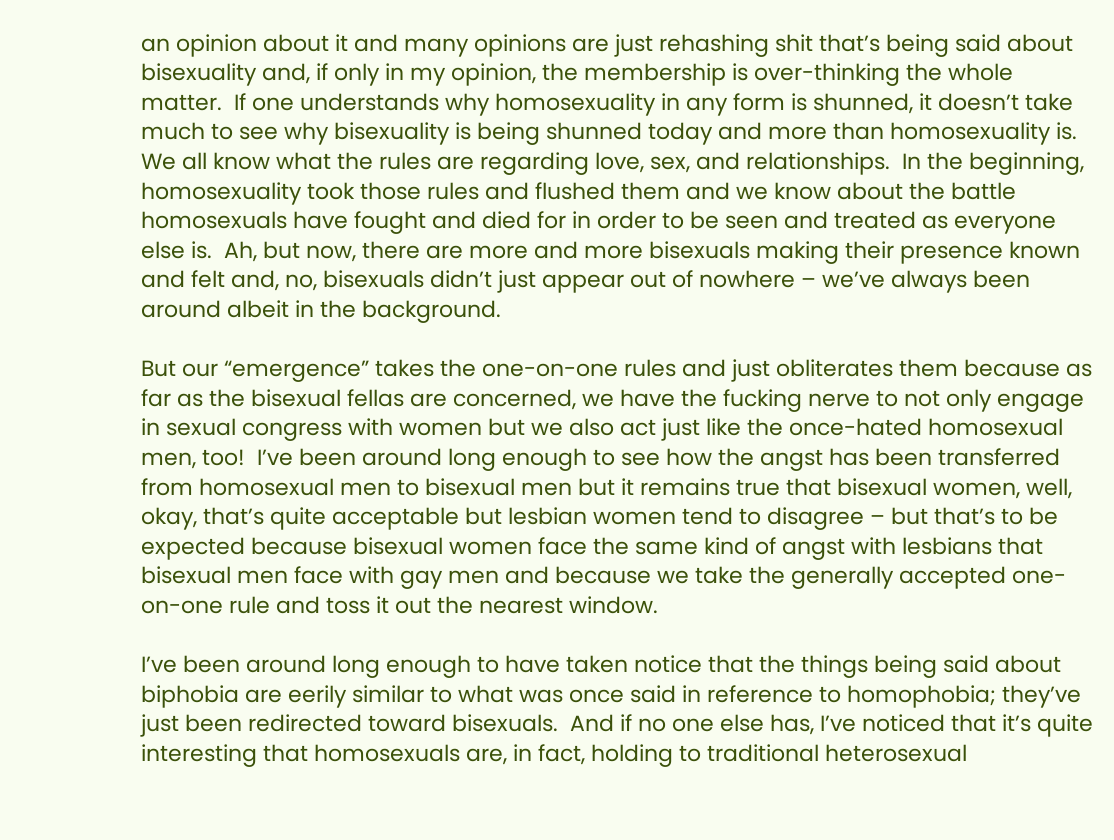an opinion about it and many opinions are just rehashing shit that’s being said about bisexuality and, if only in my opinion, the membership is over-thinking the whole matter.  If one understands why homosexuality in any form is shunned, it doesn’t take much to see why bisexuality is being shunned today and more than homosexuality is. We all know what the rules are regarding love, sex, and relationships.  In the beginning, homosexuality took those rules and flushed them and we know about the battle homosexuals have fought and died for in order to be seen and treated as everyone else is.  Ah, but now, there are more and more bisexuals making their presence known and felt and, no, bisexuals didn’t just appear out of nowhere – we’ve always been around albeit in the background.

But our “emergence” takes the one-on-one rules and just obliterates them because as far as the bisexual fellas are concerned, we have the fucking nerve to not only engage in sexual congress with women but we also act just like the once-hated homosexual men, too!  I’ve been around long enough to see how the angst has been transferred from homosexual men to bisexual men but it remains true that bisexual women, well, okay, that’s quite acceptable but lesbian women tend to disagree – but that’s to be expected because bisexual women face the same kind of angst with lesbians that bisexual men face with gay men and because we take the generally accepted one-on-one rule and toss it out the nearest window.

I’ve been around long enough to have taken notice that the things being said about biphobia are eerily similar to what was once said in reference to homophobia; they’ve just been redirected toward bisexuals.  And if no one else has, I’ve noticed that it’s quite interesting that homosexuals are, in fact, holding to traditional heterosexual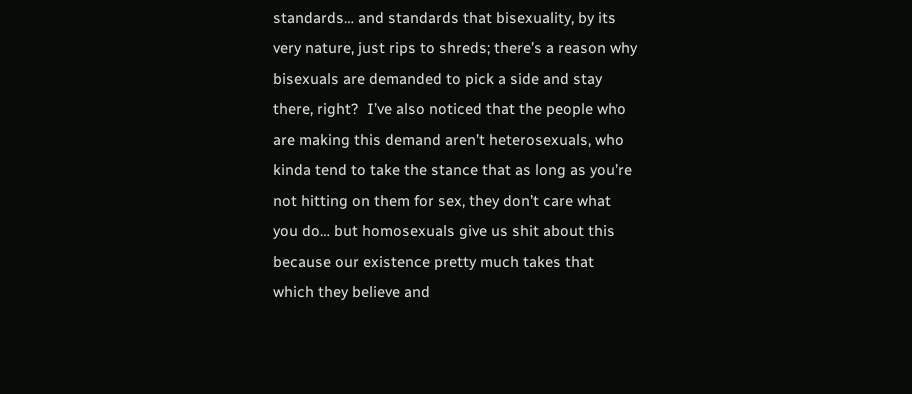standards… and standards that bisexuality, by its very nature, just rips to shreds; there’s a reason why bisexuals are demanded to pick a side and stay there, right?  I’ve also noticed that the people who are making this demand aren’t heterosexuals, who kinda tend to take the stance that as long as you’re not hitting on them for sex, they don’t care what you do… but homosexuals give us shit about this because our existence pretty much takes that which they believe and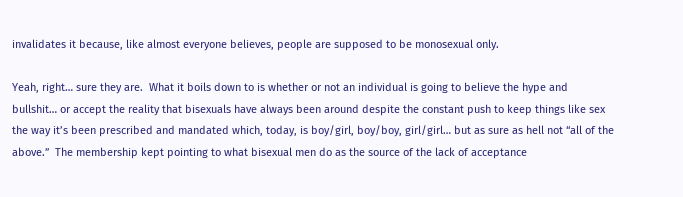invalidates it because, like almost everyone believes, people are supposed to be monosexual only.

Yeah, right… sure they are.  What it boils down to is whether or not an individual is going to believe the hype and bullshit… or accept the reality that bisexuals have always been around despite the constant push to keep things like sex the way it’s been prescribed and mandated which, today, is boy/girl, boy/boy, girl/girl… but as sure as hell not “all of the above.”  The membership kept pointing to what bisexual men do as the source of the lack of acceptance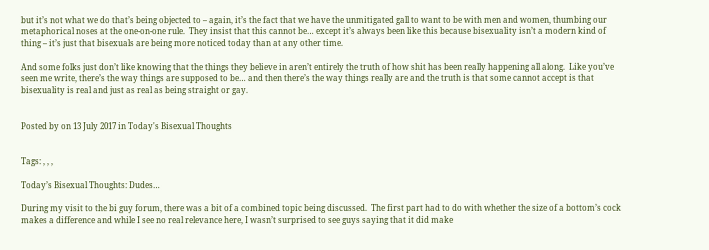but it’s not what we do that’s being objected to – again, it’s the fact that we have the unmitigated gall to want to be with men and women, thumbing our metaphorical noses at the one-on-one rule.  They insist that this cannot be… except it’s always been like this because bisexuality isn’t a modern kind of thing – it’s just that bisexuals are being more noticed today than at any other time.

And some folks just don’t like knowing that the things they believe in aren’t entirely the truth of how shit has been really happening all along.  Like you’ve seen me write, there’s the way things are supposed to be… and then there’s the way things really are and the truth is that some cannot accept is that bisexuality is real and just as real as being straight or gay.


Posted by on 13 July 2017 in Today's Bisexual Thoughts


Tags: , , ,

Today’s Bisexual Thoughts: Dudes…

During my visit to the bi guy forum, there was a bit of a combined topic being discussed.  The first part had to do with whether the size of a bottom’s cock makes a difference and while I see no real relevance here, I wasn’t surprised to see guys saying that it did make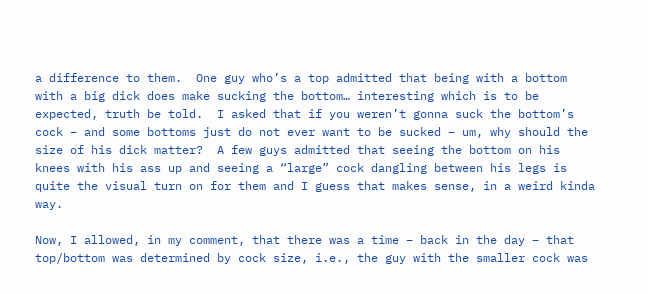a difference to them.  One guy who’s a top admitted that being with a bottom with a big dick does make sucking the bottom… interesting which is to be expected, truth be told.  I asked that if you weren’t gonna suck the bottom’s cock – and some bottoms just do not ever want to be sucked – um, why should the size of his dick matter?  A few guys admitted that seeing the bottom on his knees with his ass up and seeing a “large” cock dangling between his legs is quite the visual turn on for them and I guess that makes sense, in a weird kinda way.

Now, I allowed, in my comment, that there was a time – back in the day – that top/bottom was determined by cock size, i.e., the guy with the smaller cock was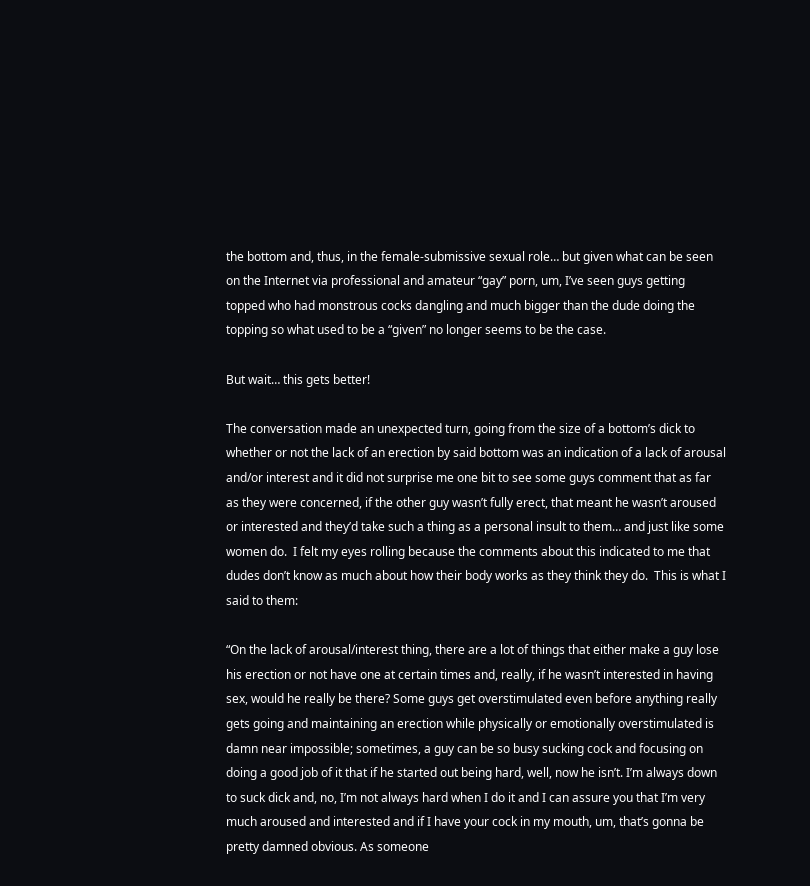the bottom and, thus, in the female-submissive sexual role… but given what can be seen on the Internet via professional and amateur “gay” porn, um, I’ve seen guys getting topped who had monstrous cocks dangling and much bigger than the dude doing the topping so what used to be a “given” no longer seems to be the case.

But wait… this gets better!

The conversation made an unexpected turn, going from the size of a bottom’s dick to whether or not the lack of an erection by said bottom was an indication of a lack of arousal and/or interest and it did not surprise me one bit to see some guys comment that as far as they were concerned, if the other guy wasn’t fully erect, that meant he wasn’t aroused or interested and they’d take such a thing as a personal insult to them… and just like some women do.  I felt my eyes rolling because the comments about this indicated to me that dudes don’t know as much about how their body works as they think they do.  This is what I said to them:

“On the lack of arousal/interest thing, there are a lot of things that either make a guy lose his erection or not have one at certain times and, really, if he wasn’t interested in having sex, would he really be there? Some guys get overstimulated even before anything really gets going and maintaining an erection while physically or emotionally overstimulated is damn near impossible; sometimes, a guy can be so busy sucking cock and focusing on doing a good job of it that if he started out being hard, well, now he isn’t. I’m always down to suck dick and, no, I’m not always hard when I do it and I can assure you that I’m very much aroused and interested and if I have your cock in my mouth, um, that’s gonna be pretty damned obvious. As someone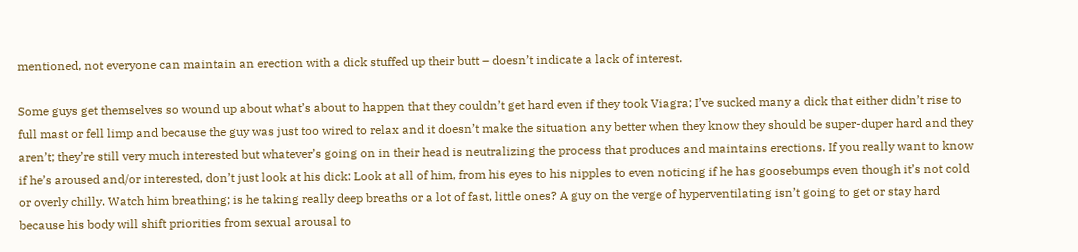mentioned, not everyone can maintain an erection with a dick stuffed up their butt – doesn’t indicate a lack of interest.

Some guys get themselves so wound up about what’s about to happen that they couldn’t get hard even if they took Viagra; I’ve sucked many a dick that either didn’t rise to full mast or fell limp and because the guy was just too wired to relax and it doesn’t make the situation any better when they know they should be super-duper hard and they aren’t; they’re still very much interested but whatever’s going on in their head is neutralizing the process that produces and maintains erections. If you really want to know if he’s aroused and/or interested, don’t just look at his dick: Look at all of him, from his eyes to his nipples to even noticing if he has goosebumps even though it’s not cold or overly chilly. Watch him breathing; is he taking really deep breaths or a lot of fast, little ones? A guy on the verge of hyperventilating isn’t going to get or stay hard because his body will shift priorities from sexual arousal to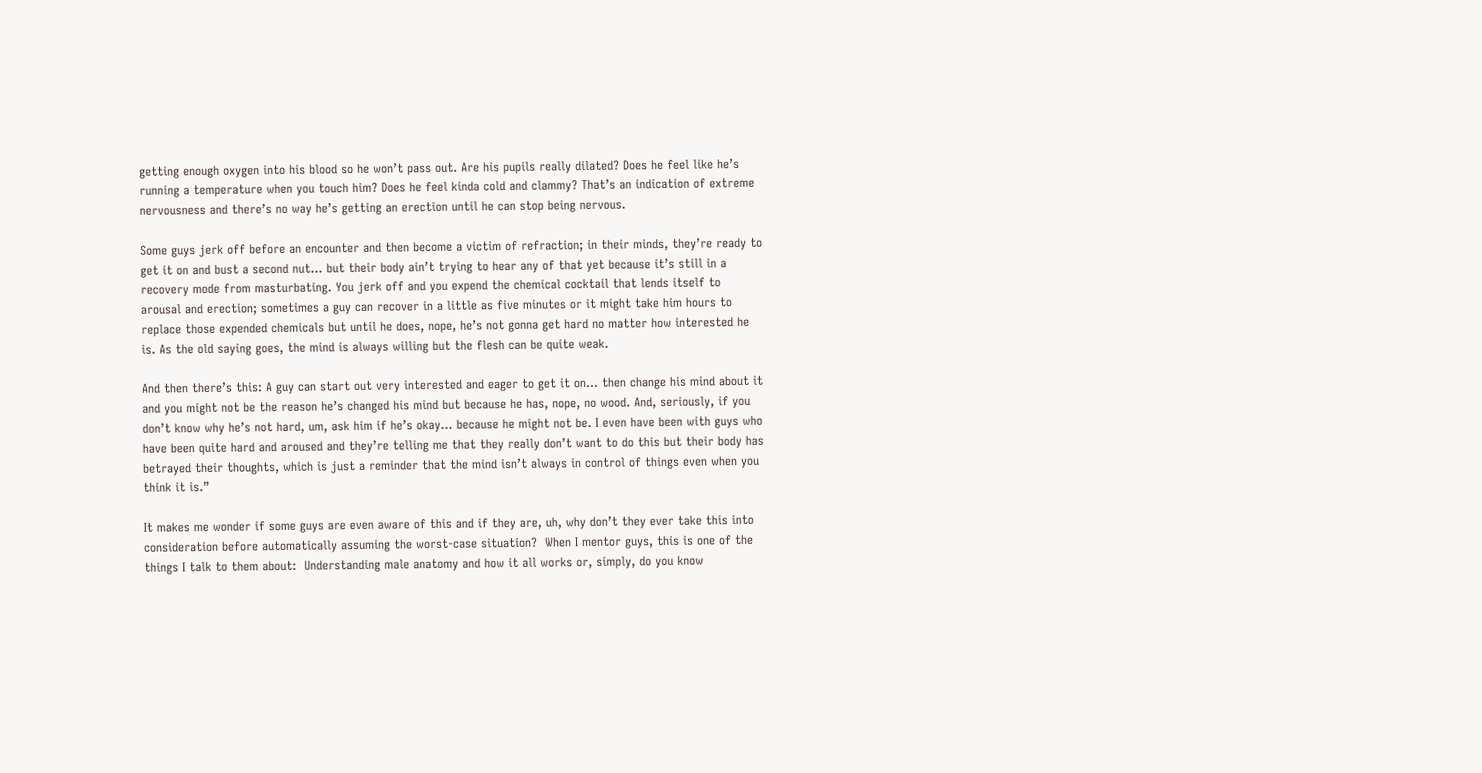getting enough oxygen into his blood so he won’t pass out. Are his pupils really dilated? Does he feel like he’s running a temperature when you touch him? Does he feel kinda cold and clammy? That’s an indication of extreme nervousness and there’s no way he’s getting an erection until he can stop being nervous.

Some guys jerk off before an encounter and then become a victim of refraction; in their minds, they’re ready to get it on and bust a second nut… but their body ain’t trying to hear any of that yet because it’s still in a recovery mode from masturbating. You jerk off and you expend the chemical cocktail that lends itself to arousal and erection; sometimes a guy can recover in a little as five minutes or it might take him hours to replace those expended chemicals but until he does, nope, he’s not gonna get hard no matter how interested he is. As the old saying goes, the mind is always willing but the flesh can be quite weak.

And then there’s this: A guy can start out very interested and eager to get it on… then change his mind about it and you might not be the reason he’s changed his mind but because he has, nope, no wood. And, seriously, if you don’t know why he’s not hard, um, ask him if he’s okay… because he might not be. I even have been with guys who have been quite hard and aroused and they’re telling me that they really don’t want to do this but their body has betrayed their thoughts, which is just a reminder that the mind isn’t always in control of things even when you think it is.”

It makes me wonder if some guys are even aware of this and if they are, uh, why don’t they ever take this into consideration before automatically assuming the worst-case situation?  When I mentor guys, this is one of the things I talk to them about:  Understanding male anatomy and how it all works or, simply, do you know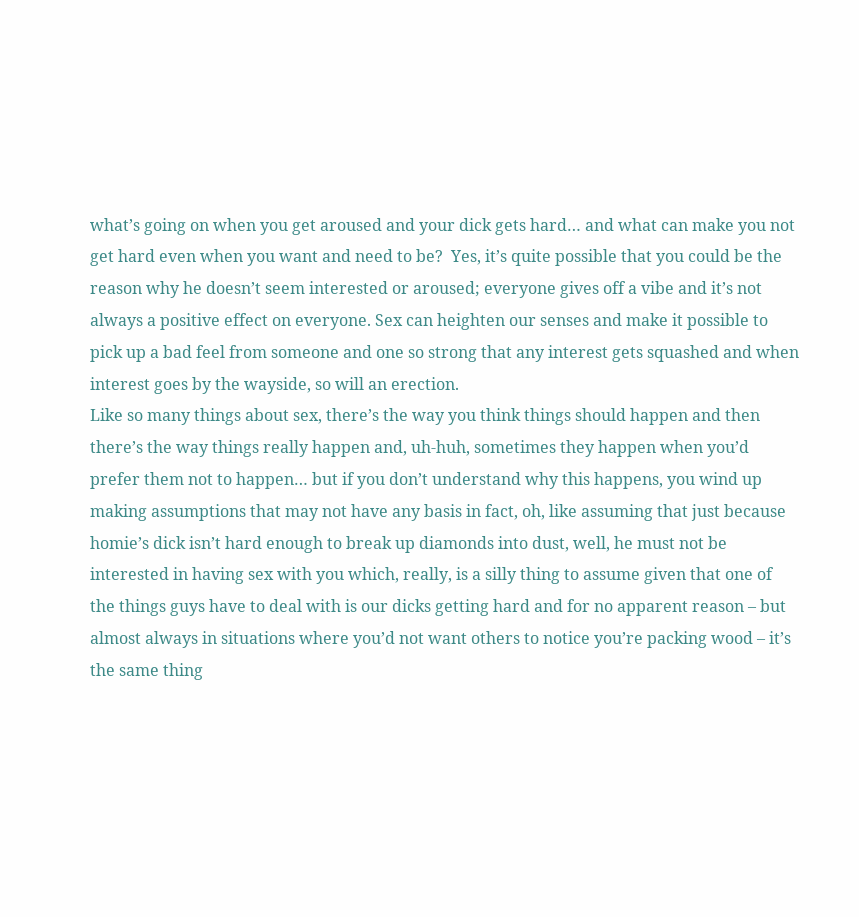what’s going on when you get aroused and your dick gets hard… and what can make you not get hard even when you want and need to be?  Yes, it’s quite possible that you could be the reason why he doesn’t seem interested or aroused; everyone gives off a vibe and it’s not always a positive effect on everyone. Sex can heighten our senses and make it possible to pick up a bad feel from someone and one so strong that any interest gets squashed and when interest goes by the wayside, so will an erection.
Like so many things about sex, there’s the way you think things should happen and then there’s the way things really happen and, uh-huh, sometimes they happen when you’d prefer them not to happen… but if you don’t understand why this happens, you wind up making assumptions that may not have any basis in fact, oh, like assuming that just because homie’s dick isn’t hard enough to break up diamonds into dust, well, he must not be interested in having sex with you which, really, is a silly thing to assume given that one of the things guys have to deal with is our dicks getting hard and for no apparent reason – but almost always in situations where you’d not want others to notice you’re packing wood – it’s the same thing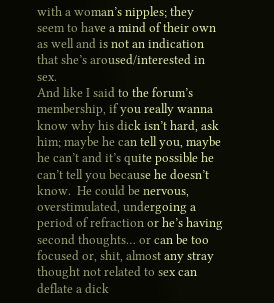with a woman’s nipples; they seem to have a mind of their own as well and is not an indication that she’s aroused/interested in sex.
And like I said to the forum’s membership, if you really wanna know why his dick isn’t hard, ask him; maybe he can tell you, maybe he can’t and it’s quite possible he can’t tell you because he doesn’t know.  He could be nervous, overstimulated, undergoing a period of refraction or he’s having second thoughts… or can be too focused or, shit, almost any stray thought not related to sex can deflate a dick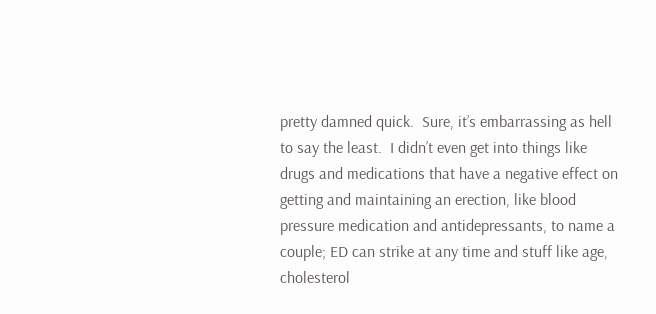pretty damned quick.  Sure, it’s embarrassing as hell to say the least.  I didn’t even get into things like drugs and medications that have a negative effect on getting and maintaining an erection, like blood pressure medication and antidepressants, to name a couple; ED can strike at any time and stuff like age, cholesterol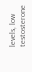levels, low testosterone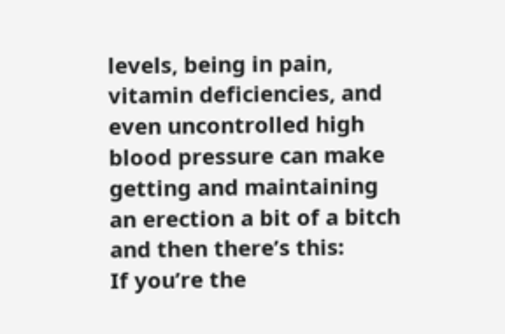levels, being in pain, vitamin deficiencies, and even uncontrolled high blood pressure can make getting and maintaining an erection a bit of a bitch and then there’s this:
If you’re the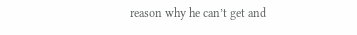reason why he can’t get and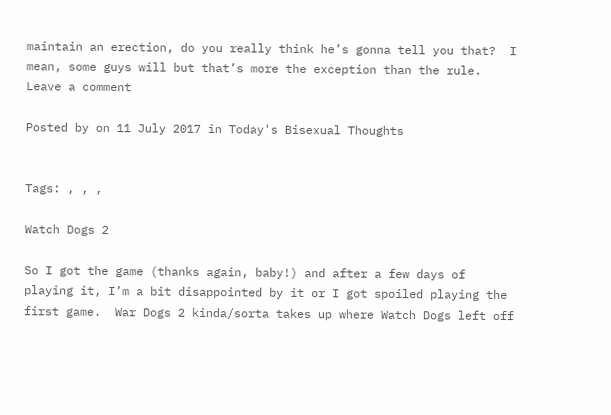maintain an erection, do you really think he’s gonna tell you that?  I mean, some guys will but that’s more the exception than the rule.
Leave a comment

Posted by on 11 July 2017 in Today's Bisexual Thoughts


Tags: , , ,

Watch Dogs 2

So I got the game (thanks again, baby!) and after a few days of playing it, I’m a bit disappointed by it or I got spoiled playing the first game.  War Dogs 2 kinda/sorta takes up where Watch Dogs left off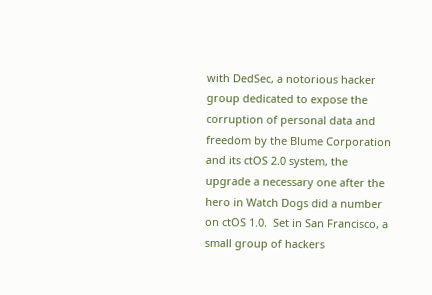with DedSec, a notorious hacker group dedicated to expose the corruption of personal data and freedom by the Blume Corporation and its ctOS 2.0 system, the upgrade a necessary one after the hero in Watch Dogs did a number on ctOS 1.0.  Set in San Francisco, a small group of hackers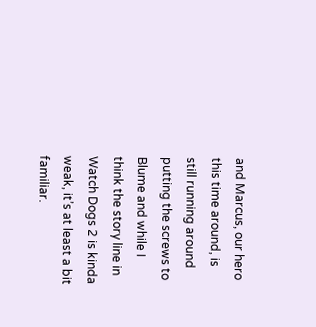and Marcus, our hero this time around, is still running around putting the screws to Blume and while I think the story line in Watch Dogs 2 is kinda weak, it’s at least a bit familiar.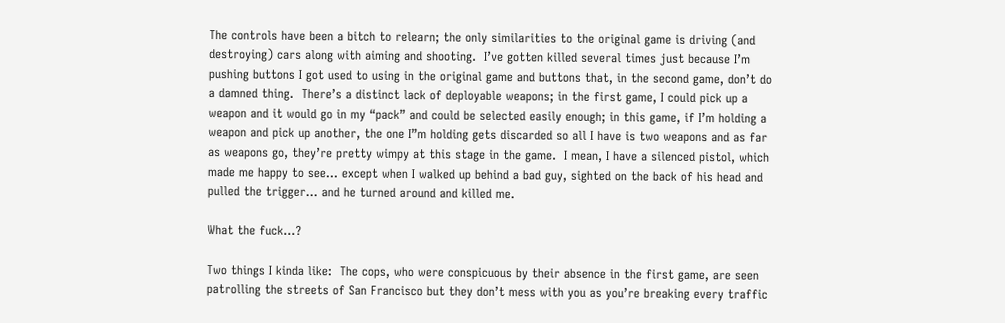The controls have been a bitch to relearn; the only similarities to the original game is driving (and destroying) cars along with aiming and shooting.  I’ve gotten killed several times just because I’m pushing buttons I got used to using in the original game and buttons that, in the second game, don’t do a damned thing.  There’s a distinct lack of deployable weapons; in the first game, I could pick up a weapon and it would go in my “pack” and could be selected easily enough; in this game, if I’m holding a weapon and pick up another, the one I”m holding gets discarded so all I have is two weapons and as far as weapons go, they’re pretty wimpy at this stage in the game.  I mean, I have a silenced pistol, which made me happy to see… except when I walked up behind a bad guy, sighted on the back of his head and pulled the trigger… and he turned around and killed me.

What the fuck…?

Two things I kinda like:  The cops, who were conspicuous by their absence in the first game, are seen patrolling the streets of San Francisco but they don’t mess with you as you’re breaking every traffic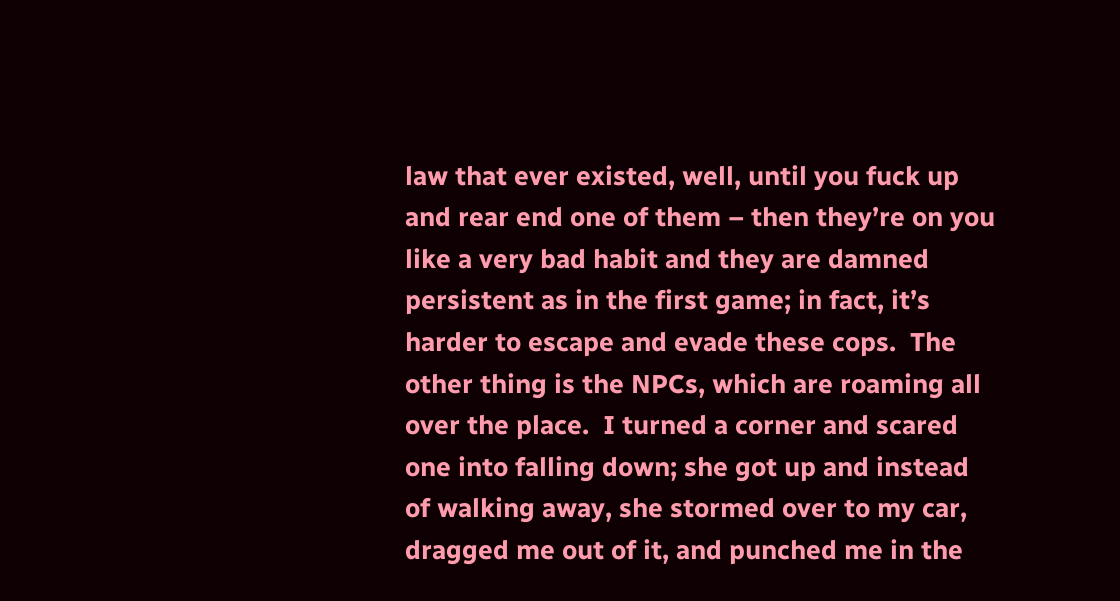law that ever existed, well, until you fuck up and rear end one of them – then they’re on you like a very bad habit and they are damned persistent as in the first game; in fact, it’s harder to escape and evade these cops.  The other thing is the NPCs, which are roaming all over the place.  I turned a corner and scared one into falling down; she got up and instead of walking away, she stormed over to my car, dragged me out of it, and punched me in the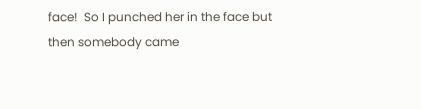face!  So I punched her in the face but then somebody came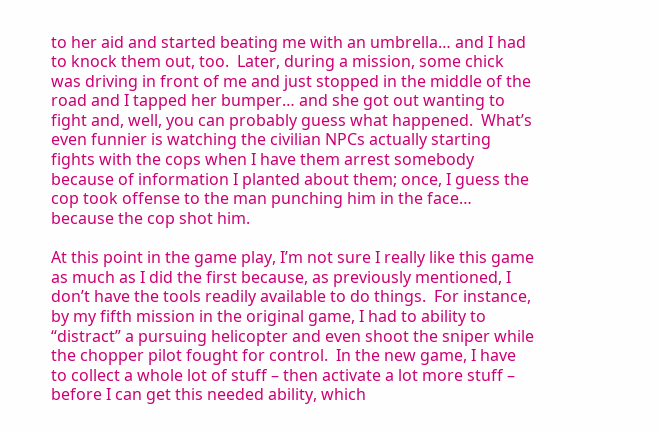to her aid and started beating me with an umbrella… and I had to knock them out, too.  Later, during a mission, some chick was driving in front of me and just stopped in the middle of the road and I tapped her bumper… and she got out wanting to fight and, well, you can probably guess what happened.  What’s even funnier is watching the civilian NPCs actually starting fights with the cops when I have them arrest somebody because of information I planted about them; once, I guess the cop took offense to the man punching him in the face… because the cop shot him.

At this point in the game play, I’m not sure I really like this game as much as I did the first because, as previously mentioned, I don’t have the tools readily available to do things.  For instance, by my fifth mission in the original game, I had to ability to “distract” a pursuing helicopter and even shoot the sniper while the chopper pilot fought for control.  In the new game, I have to collect a whole lot of stuff – then activate a lot more stuff – before I can get this needed ability, which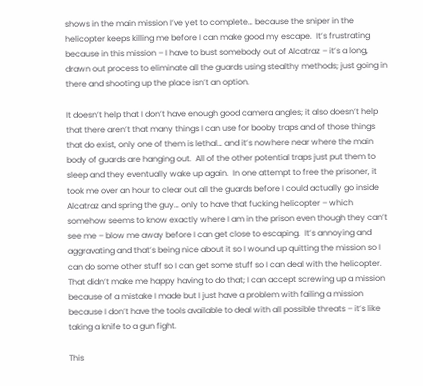shows in the main mission I’ve yet to complete… because the sniper in the helicopter keeps killing me before I can make good my escape.  It’s frustrating because in this mission – I have to bust somebody out of Alcatraz – it’s a long, drawn out process to eliminate all the guards using stealthy methods; just going in there and shooting up the place isn’t an option.

It doesn’t help that I don’t have enough good camera angles; it also doesn’t help that there aren’t that many things I can use for booby traps and of those things that do exist, only one of them is lethal… and it’s nowhere near where the main body of guards are hanging out.  All of the other potential traps just put them to sleep and they eventually wake up again.  In one attempt to free the prisoner, it took me over an hour to clear out all the guards before I could actually go inside Alcatraz and spring the guy… only to have that fucking helicopter – which somehow seems to know exactly where I am in the prison even though they can’t see me – blow me away before I can get close to escaping.  It’s annoying and aggravating and that’s being nice about it so I wound up quitting the mission so I can do some other stuff so I can get some stuff so I can deal with the helicopter.  That didn’t make me happy having to do that; I can accept screwing up a mission because of a mistake I made but I just have a problem with failing a mission because I don’t have the tools available to deal with all possible threats – it’s like taking a knife to a gun fight.

This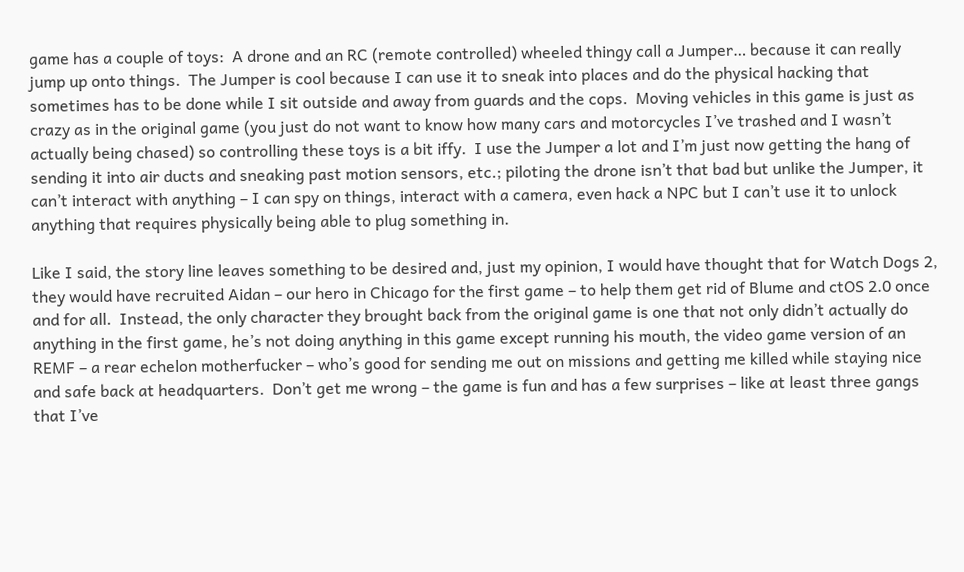game has a couple of toys:  A drone and an RC (remote controlled) wheeled thingy call a Jumper… because it can really jump up onto things.  The Jumper is cool because I can use it to sneak into places and do the physical hacking that sometimes has to be done while I sit outside and away from guards and the cops.  Moving vehicles in this game is just as crazy as in the original game (you just do not want to know how many cars and motorcycles I’ve trashed and I wasn’t actually being chased) so controlling these toys is a bit iffy.  I use the Jumper a lot and I’m just now getting the hang of sending it into air ducts and sneaking past motion sensors, etc.; piloting the drone isn’t that bad but unlike the Jumper, it can’t interact with anything – I can spy on things, interact with a camera, even hack a NPC but I can’t use it to unlock anything that requires physically being able to plug something in.

Like I said, the story line leaves something to be desired and, just my opinion, I would have thought that for Watch Dogs 2, they would have recruited Aidan – our hero in Chicago for the first game – to help them get rid of Blume and ctOS 2.0 once and for all.  Instead, the only character they brought back from the original game is one that not only didn’t actually do anything in the first game, he’s not doing anything in this game except running his mouth, the video game version of an REMF – a rear echelon motherfucker – who’s good for sending me out on missions and getting me killed while staying nice and safe back at headquarters.  Don’t get me wrong – the game is fun and has a few surprises – like at least three gangs that I’ve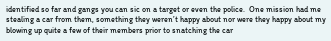identified so far and gangs you can sic on a target or even the police.  One mission had me stealing a car from them, something they weren’t happy about nor were they happy about my blowing up quite a few of their members prior to snatching the car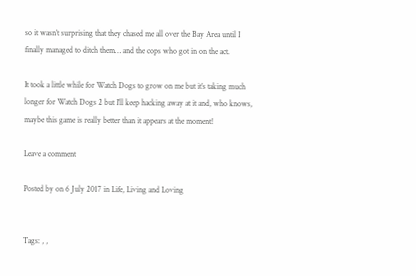so it wasn’t surprising that they chased me all over the Bay Area until I finally managed to ditch them… and the cops who got in on the act.

It took a little while for Watch Dogs to grow on me but it’s taking much longer for Watch Dogs 2 but I’ll keep hacking away at it and, who knows, maybe this game is really better than it appears at the moment!

Leave a comment

Posted by on 6 July 2017 in Life, Living and Loving


Tags: , ,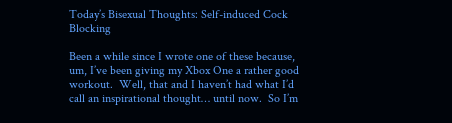Today’s Bisexual Thoughts: Self-induced Cock Blocking

Been a while since I wrote one of these because, um, I’ve been giving my Xbox One a rather good workout.  Well, that and I haven’t had what I’d call an inspirational thought… until now.  So I’m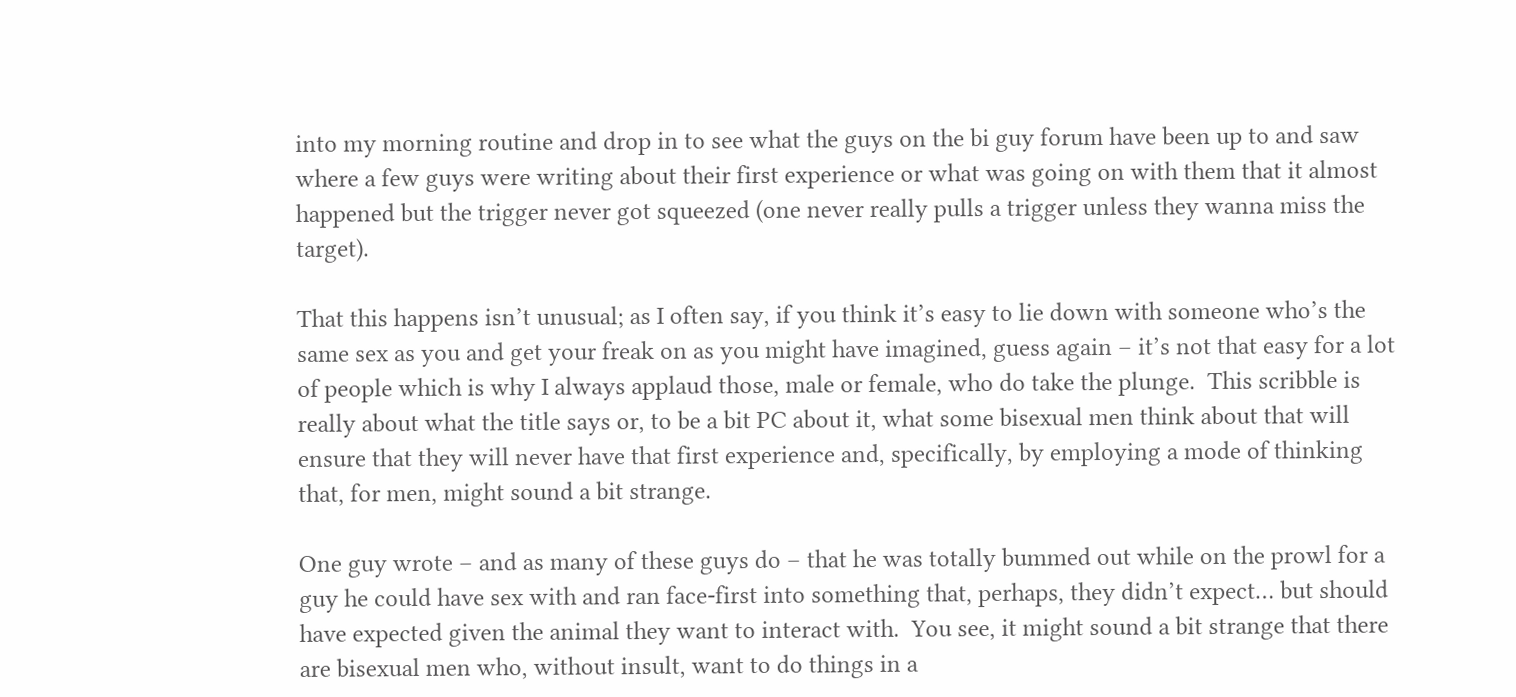into my morning routine and drop in to see what the guys on the bi guy forum have been up to and saw where a few guys were writing about their first experience or what was going on with them that it almost happened but the trigger never got squeezed (one never really pulls a trigger unless they wanna miss the target).

That this happens isn’t unusual; as I often say, if you think it’s easy to lie down with someone who’s the same sex as you and get your freak on as you might have imagined, guess again – it’s not that easy for a lot of people which is why I always applaud those, male or female, who do take the plunge.  This scribble is really about what the title says or, to be a bit PC about it, what some bisexual men think about that will ensure that they will never have that first experience and, specifically, by employing a mode of thinking that, for men, might sound a bit strange.

One guy wrote – and as many of these guys do – that he was totally bummed out while on the prowl for a guy he could have sex with and ran face-first into something that, perhaps, they didn’t expect… but should have expected given the animal they want to interact with.  You see, it might sound a bit strange that there are bisexual men who, without insult, want to do things in a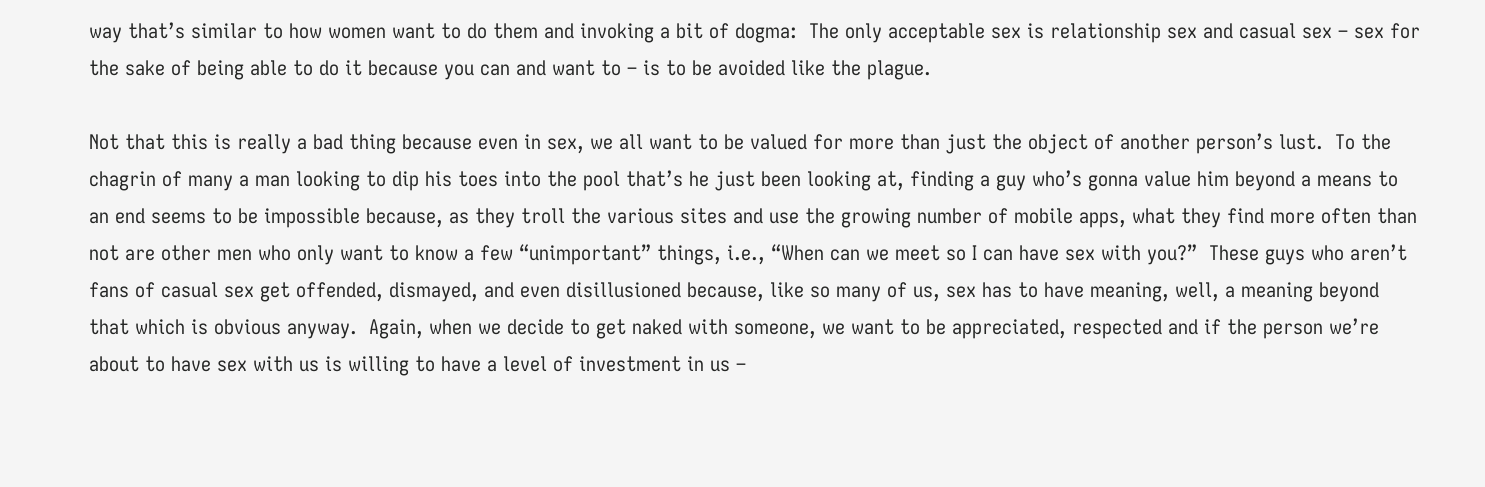way that’s similar to how women want to do them and invoking a bit of dogma:  The only acceptable sex is relationship sex and casual sex – sex for the sake of being able to do it because you can and want to – is to be avoided like the plague.

Not that this is really a bad thing because even in sex, we all want to be valued for more than just the object of another person’s lust.  To the chagrin of many a man looking to dip his toes into the pool that’s he just been looking at, finding a guy who’s gonna value him beyond a means to an end seems to be impossible because, as they troll the various sites and use the growing number of mobile apps, what they find more often than not are other men who only want to know a few “unimportant” things, i.e., “When can we meet so I can have sex with you?”  These guys who aren’t fans of casual sex get offended, dismayed, and even disillusioned because, like so many of us, sex has to have meaning, well, a meaning beyond that which is obvious anyway.  Again, when we decide to get naked with someone, we want to be appreciated, respected and if the person we’re about to have sex with us is willing to have a level of investment in us –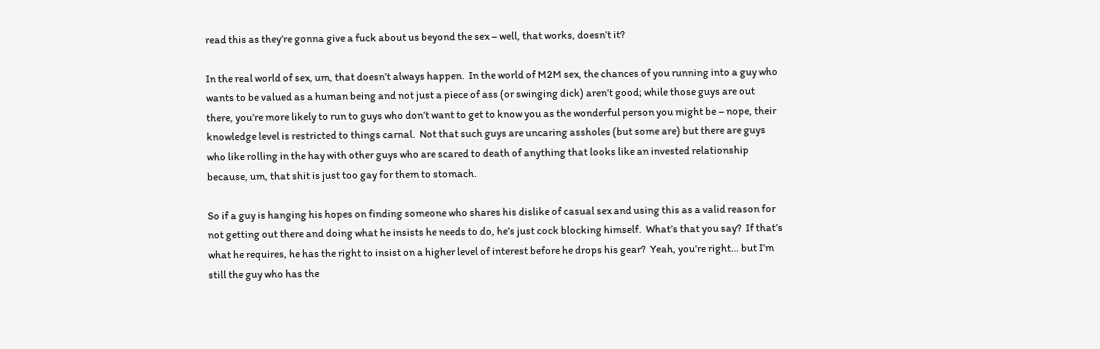read this as they’re gonna give a fuck about us beyond the sex – well, that works, doesn’t it?

In the real world of sex, um, that doesn’t always happen.  In the world of M2M sex, the chances of you running into a guy who wants to be valued as a human being and not just a piece of ass (or swinging dick) aren’t good; while those guys are out there, you’re more likely to run to guys who don’t want to get to know you as the wonderful person you might be – nope, their knowledge level is restricted to things carnal.  Not that such guys are uncaring assholes (but some are) but there are guys who like rolling in the hay with other guys who are scared to death of anything that looks like an invested relationship because, um, that shit is just too gay for them to stomach.

So if a guy is hanging his hopes on finding someone who shares his dislike of casual sex and using this as a valid reason for not getting out there and doing what he insists he needs to do, he’s just cock blocking himself.  What’s that you say?  If that’s what he requires, he has the right to insist on a higher level of interest before he drops his gear?  Yeah, you’re right… but I’m still the guy who has the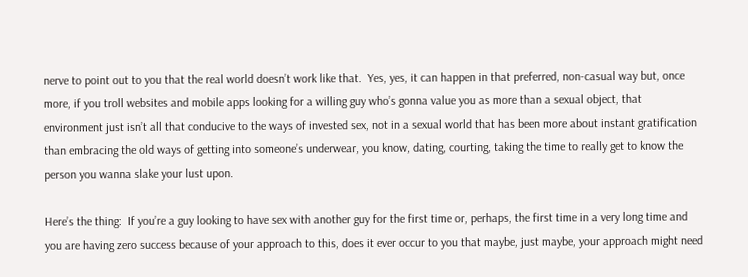nerve to point out to you that the real world doesn’t work like that.  Yes, yes, it can happen in that preferred, non-casual way but, once more, if you troll websites and mobile apps looking for a willing guy who’s gonna value you as more than a sexual object, that environment just isn’t all that conducive to the ways of invested sex, not in a sexual world that has been more about instant gratification than embracing the old ways of getting into someone’s underwear, you know, dating, courting, taking the time to really get to know the person you wanna slake your lust upon.

Here’s the thing:  If you’re a guy looking to have sex with another guy for the first time or, perhaps, the first time in a very long time and you are having zero success because of your approach to this, does it ever occur to you that maybe, just maybe, your approach might need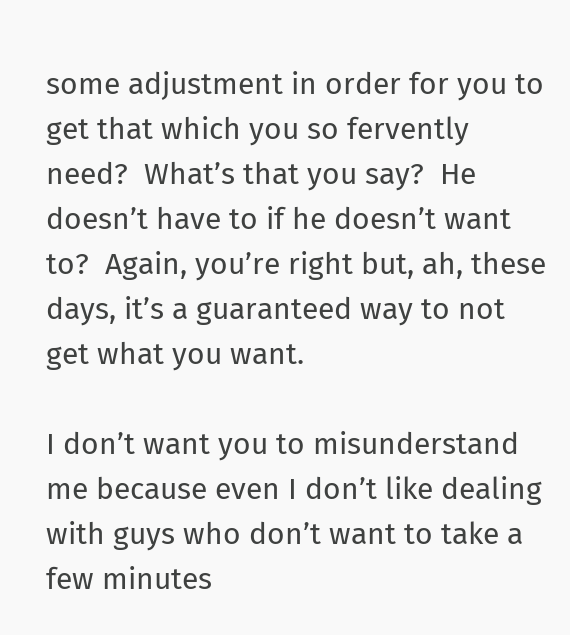some adjustment in order for you to get that which you so fervently need?  What’s that you say?  He doesn’t have to if he doesn’t want to?  Again, you’re right but, ah, these days, it’s a guaranteed way to not get what you want.

I don’t want you to misunderstand me because even I don’t like dealing with guys who don’t want to take a few minutes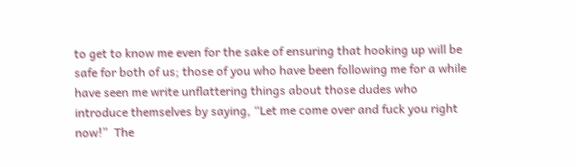to get to know me even for the sake of ensuring that hooking up will be safe for both of us; those of you who have been following me for a while have seen me write unflattering things about those dudes who introduce themselves by saying, “Let me come over and fuck you right now!”  The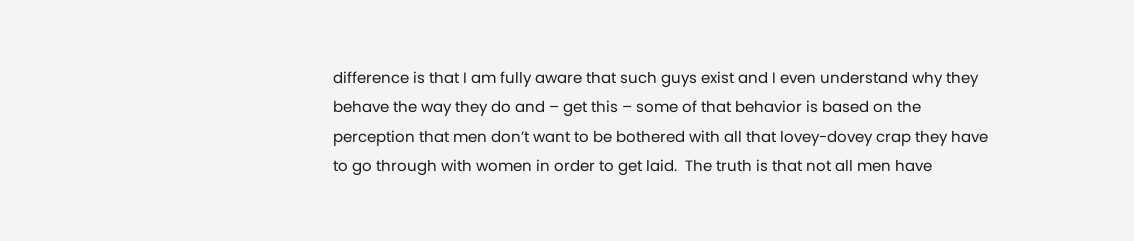difference is that I am fully aware that such guys exist and I even understand why they behave the way they do and – get this – some of that behavior is based on the perception that men don’t want to be bothered with all that lovey-dovey crap they have to go through with women in order to get laid.  The truth is that not all men have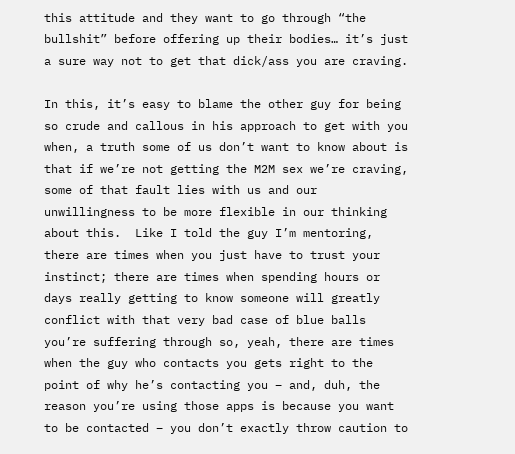this attitude and they want to go through “the bullshit” before offering up their bodies… it’s just a sure way not to get that dick/ass you are craving.

In this, it’s easy to blame the other guy for being so crude and callous in his approach to get with you when, a truth some of us don’t want to know about is that if we’re not getting the M2M sex we’re craving, some of that fault lies with us and our unwillingness to be more flexible in our thinking about this.  Like I told the guy I’m mentoring, there are times when you just have to trust your instinct; there are times when spending hours or days really getting to know someone will greatly conflict with that very bad case of blue balls you’re suffering through so, yeah, there are times when the guy who contacts you gets right to the point of why he’s contacting you – and, duh, the reason you’re using those apps is because you want to be contacted – you don’t exactly throw caution to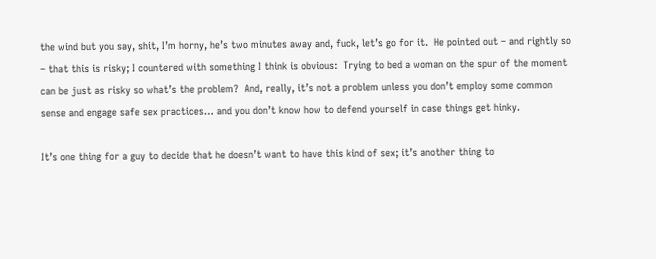the wind but you say, shit, I’m horny, he’s two minutes away and, fuck, let’s go for it.  He pointed out – and rightly so – that this is risky; I countered with something I think is obvious:  Trying to bed a woman on the spur of the moment can be just as risky so what’s the problem?  And, really, it’s not a problem unless you don’t employ some common sense and engage safe sex practices… and you don’t know how to defend yourself in case things get hinky.

It’s one thing for a guy to decide that he doesn’t want to have this kind of sex; it’s another thing to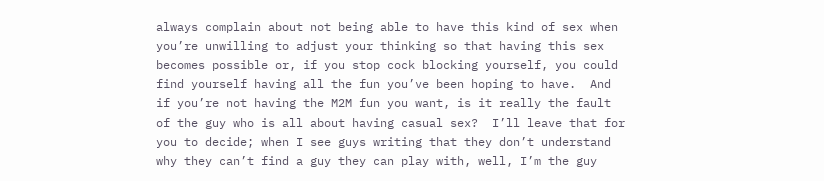always complain about not being able to have this kind of sex when you’re unwilling to adjust your thinking so that having this sex becomes possible or, if you stop cock blocking yourself, you could find yourself having all the fun you’ve been hoping to have.  And if you’re not having the M2M fun you want, is it really the fault of the guy who is all about having casual sex?  I’ll leave that for you to decide; when I see guys writing that they don’t understand why they can’t find a guy they can play with, well, I’m the guy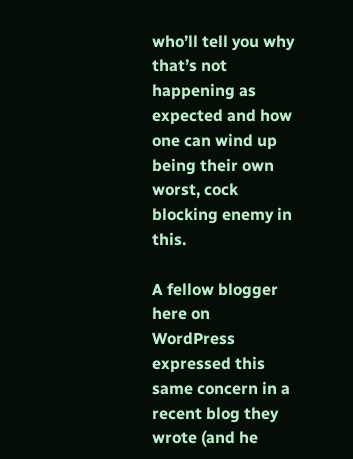who’ll tell you why that’s not happening as expected and how one can wind up being their own worst, cock blocking enemy in this.

A fellow blogger here on WordPress expressed this same concern in a recent blog they wrote (and he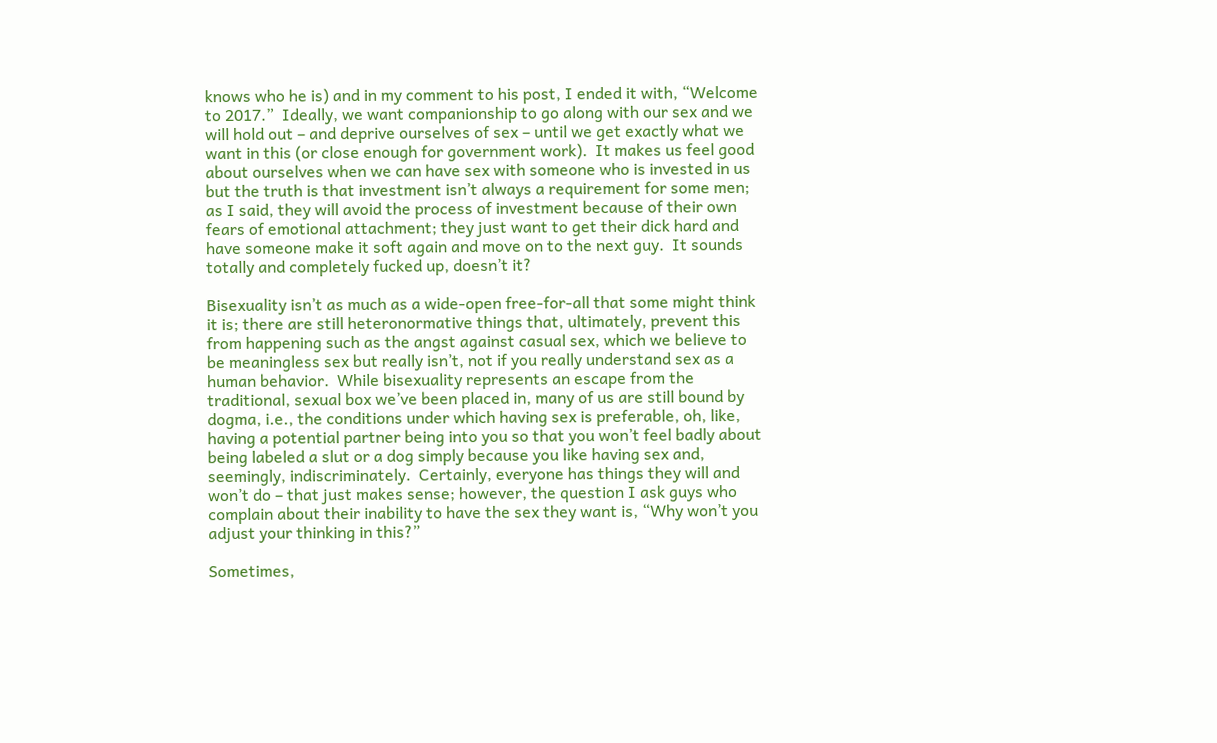knows who he is) and in my comment to his post, I ended it with, “Welcome to 2017.”  Ideally, we want companionship to go along with our sex and we will hold out – and deprive ourselves of sex – until we get exactly what we want in this (or close enough for government work).  It makes us feel good about ourselves when we can have sex with someone who is invested in us but the truth is that investment isn’t always a requirement for some men; as I said, they will avoid the process of investment because of their own fears of emotional attachment; they just want to get their dick hard and have someone make it soft again and move on to the next guy.  It sounds totally and completely fucked up, doesn’t it?

Bisexuality isn’t as much as a wide-open free-for-all that some might think it is; there are still heteronormative things that, ultimately, prevent this from happening such as the angst against casual sex, which we believe to be meaningless sex but really isn’t, not if you really understand sex as a human behavior.  While bisexuality represents an escape from the traditional, sexual box we’ve been placed in, many of us are still bound by dogma, i.e., the conditions under which having sex is preferable, oh, like, having a potential partner being into you so that you won’t feel badly about being labeled a slut or a dog simply because you like having sex and, seemingly, indiscriminately.  Certainly, everyone has things they will and won’t do – that just makes sense; however, the question I ask guys who complain about their inability to have the sex they want is, “Why won’t you adjust your thinking in this?”

Sometimes,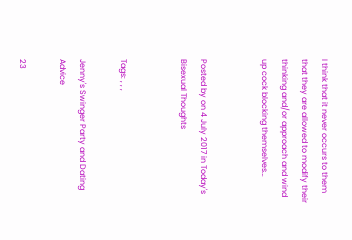I think that it never occurs to them that they are allowed to modify their thinking and/or approach and wind up cock blocking themselves…


Posted by on 4 July 2017 in Today's Bisexual Thoughts


Tags: , , ,

Jenny's Swinger Party and Dating Advice

23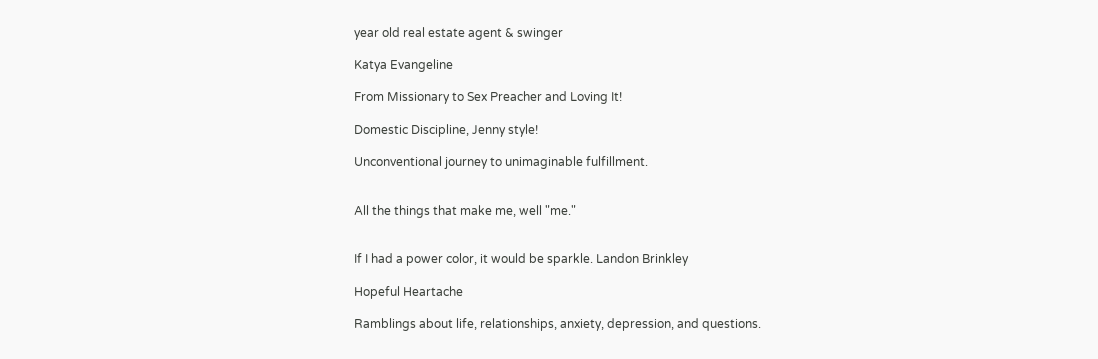year old real estate agent & swinger

Katya Evangeline

From Missionary to Sex Preacher and Loving It!

Domestic Discipline, Jenny style!

Unconventional journey to unimaginable fulfillment.


All the things that make me, well "me."


If I had a power color, it would be sparkle. Landon Brinkley

Hopeful Heartache

Ramblings about life, relationships, anxiety, depression, and questions.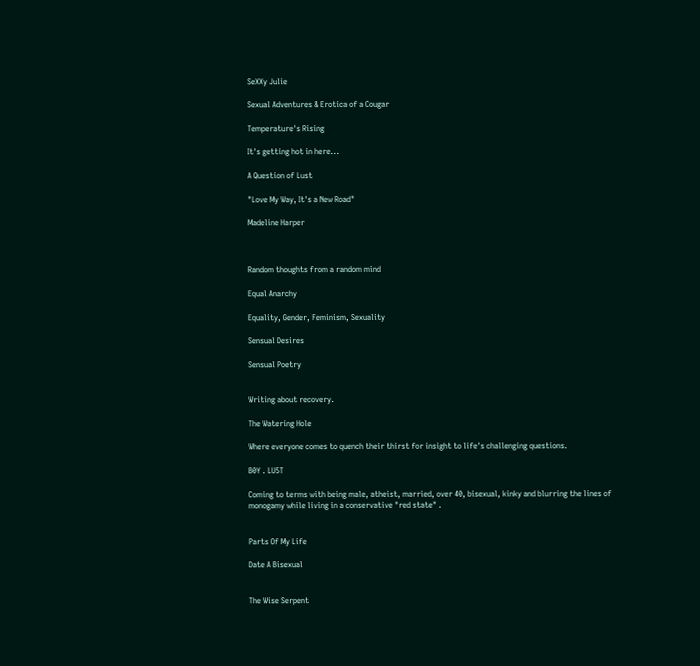SeXXy Julie

Sexual Adventures & Erotica of a Cougar

Temperature's Rising

It's getting hot in here...

A Question of Lust

"Love My Way, It's a New Road"

Madeline Harper



Random thoughts from a random mind

Equal Anarchy

Equality, Gender, Feminism, Sexuality

Sensual Desires

Sensual Poetry


Writing about recovery.

The Watering Hole

Where everyone comes to quench their thirst for insight to life's challenging questions.

B0Y . LU5T

Coming to terms with being male, atheist, married, over 40, bisexual, kinky and blurring the lines of monogamy while living in a conservative "red state" .


Parts Of My Life

Date A Bisexual


The Wise Serpent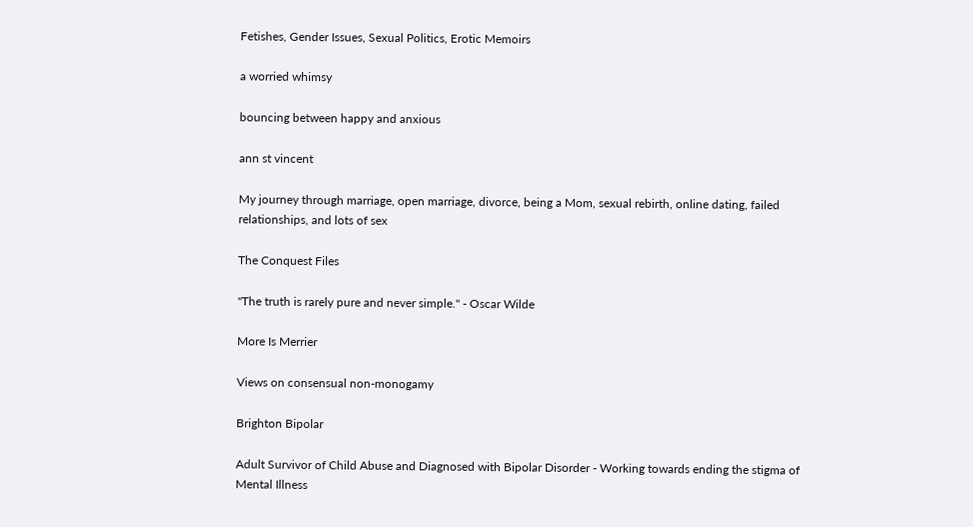Fetishes, Gender Issues, Sexual Politics, Erotic Memoirs

a worried whimsy

bouncing between happy and anxious

ann st vincent

My journey through marriage, open marriage, divorce, being a Mom, sexual rebirth, online dating, failed relationships, and lots of sex

The Conquest Files

"The truth is rarely pure and never simple." - Oscar Wilde

More Is Merrier

Views on consensual non-monogamy

Brighton Bipolar

Adult Survivor of Child Abuse and Diagnosed with Bipolar Disorder - Working towards ending the stigma of Mental Illness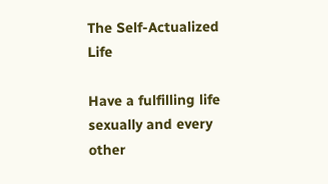The Self-Actualized Life

Have a fulfilling life sexually and every other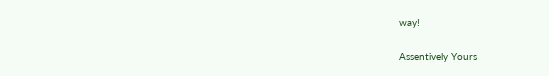way!

Assentively Yours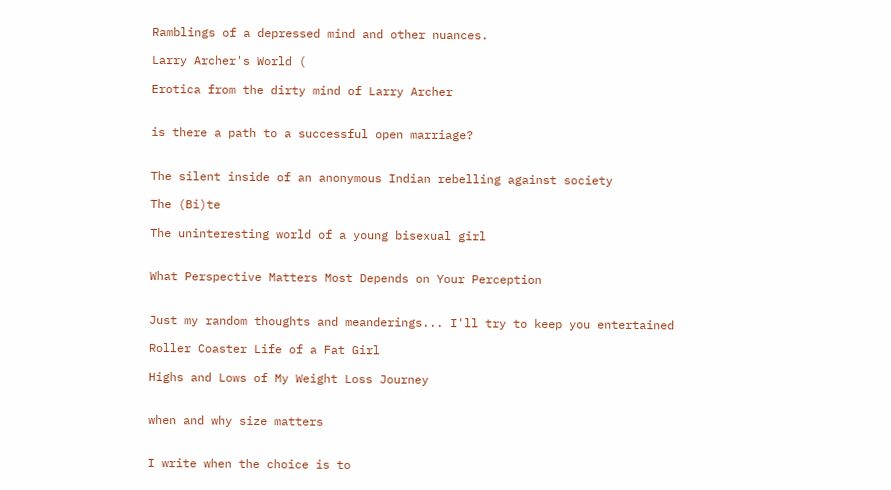Ramblings of a depressed mind and other nuances.

Larry Archer's World (

Erotica from the dirty mind of Larry Archer


is there a path to a successful open marriage?


The silent inside of an anonymous Indian rebelling against society

The (Bi)te

The uninteresting world of a young bisexual girl


What Perspective Matters Most Depends on Your Perception


Just my random thoughts and meanderings... I'll try to keep you entertained

Roller Coaster Life of a Fat Girl

Highs and Lows of My Weight Loss Journey


when and why size matters


I write when the choice is to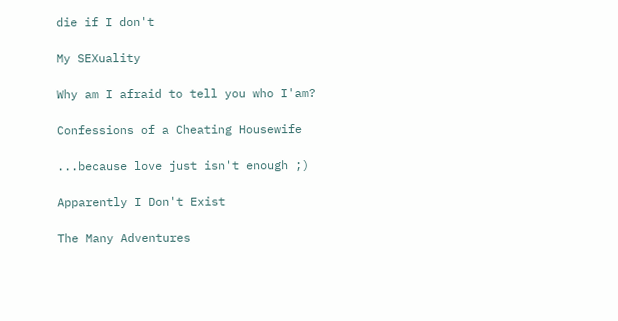die if I don't

My SEXuality

Why am I afraid to tell you who I'am?

Confessions of a Cheating Housewife

...because love just isn't enough ;)

Apparently I Don't Exist

The Many Adventures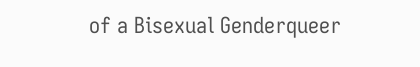of a Bisexual Genderqueer